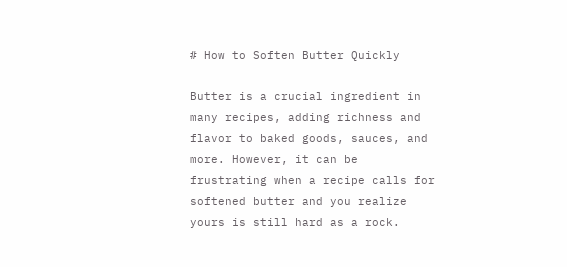# How to Soften Butter Quickly

Butter is a crucial ingredient in many recipes, adding richness and flavor to baked goods, sauces, and more. However, it can be frustrating when a recipe calls for softened butter and you realize yours is still hard as a rock.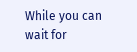While you can wait for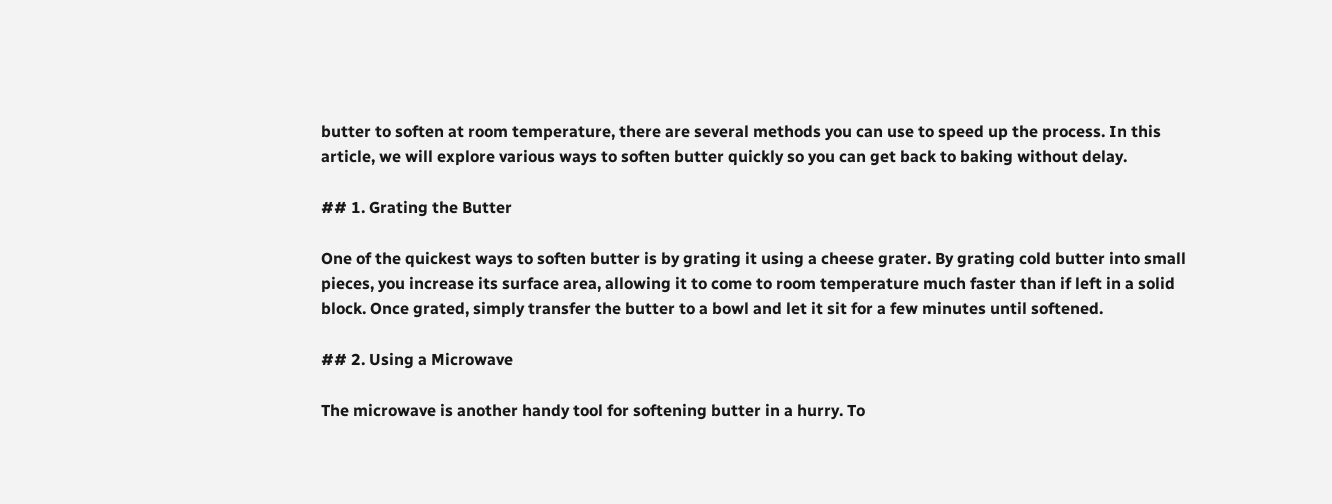butter to soften at room temperature, there are several methods you can use to speed up the process. In this article, we will explore various ways to soften butter quickly so you can get back to baking without delay.

## 1. Grating the Butter

One of the quickest ways to soften butter is by grating it using a cheese grater. By grating cold butter into small pieces, you increase its surface area, allowing it to come to room temperature much faster than if left in a solid block. Once grated, simply transfer the butter to a bowl and let it sit for a few minutes until softened.

## 2. Using a Microwave

The microwave is another handy tool for softening butter in a hurry. To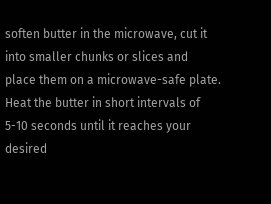soften butter in the microwave, cut it into smaller chunks or slices and place them on a microwave-safe plate. Heat the butter in short intervals of 5-10 seconds until it reaches your desired